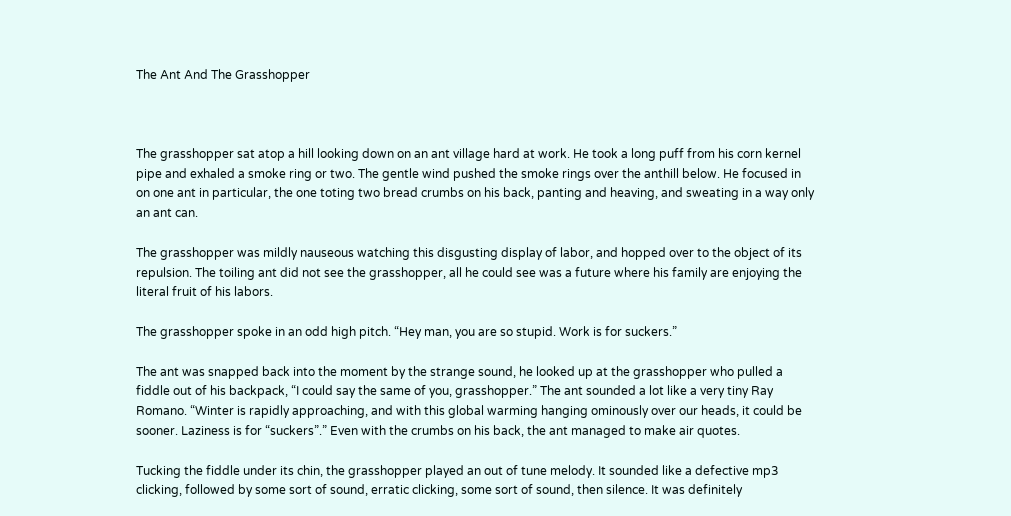The Ant And The Grasshopper



The grasshopper sat atop a hill looking down on an ant village hard at work. He took a long puff from his corn kernel pipe and exhaled a smoke ring or two. The gentle wind pushed the smoke rings over the anthill below. He focused in on one ant in particular, the one toting two bread crumbs on his back, panting and heaving, and sweating in a way only an ant can.

The grasshopper was mildly nauseous watching this disgusting display of labor, and hopped over to the object of its repulsion. The toiling ant did not see the grasshopper, all he could see was a future where his family are enjoying the literal fruit of his labors.

The grasshopper spoke in an odd high pitch. “Hey man, you are so stupid. Work is for suckers.”

The ant was snapped back into the moment by the strange sound, he looked up at the grasshopper who pulled a fiddle out of his backpack, “I could say the same of you, grasshopper.” The ant sounded a lot like a very tiny Ray Romano. “Winter is rapidly approaching, and with this global warming hanging ominously over our heads, it could be sooner. Laziness is for “suckers”.” Even with the crumbs on his back, the ant managed to make air quotes.

Tucking the fiddle under its chin, the grasshopper played an out of tune melody. It sounded like a defective mp3 clicking, followed by some sort of sound, erratic clicking, some sort of sound, then silence. It was definitely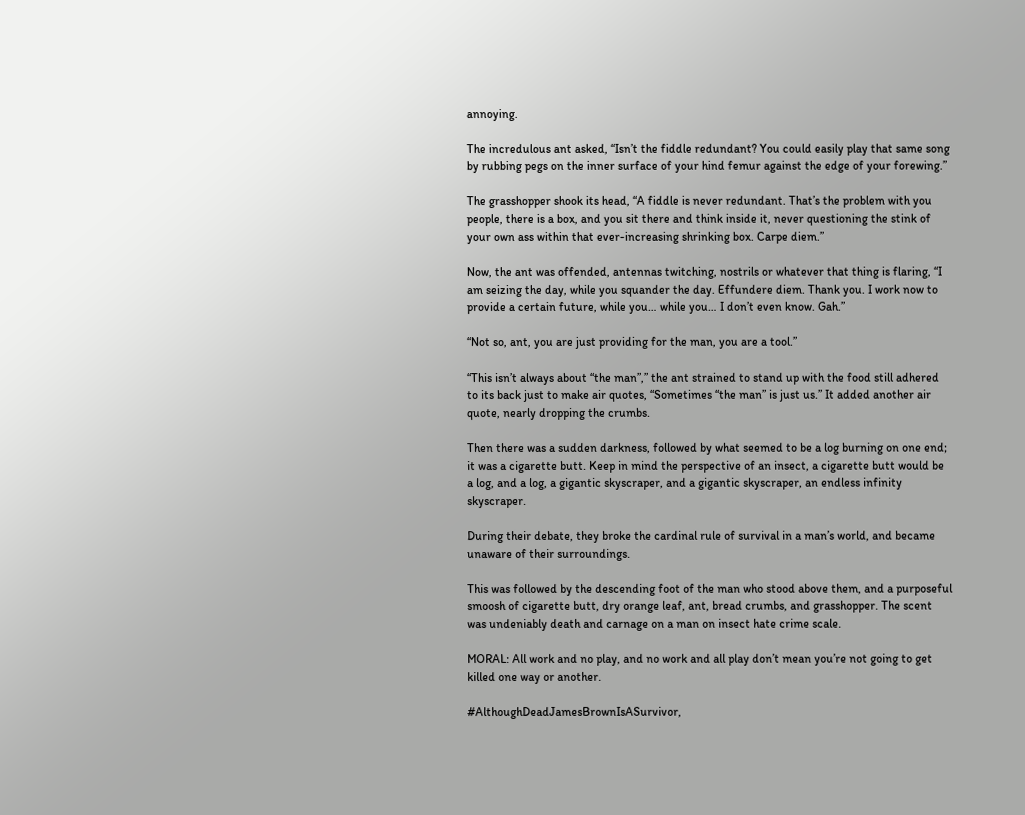annoying.

The incredulous ant asked, “Isn’t the fiddle redundant? You could easily play that same song by rubbing pegs on the inner surface of your hind femur against the edge of your forewing.”

The grasshopper shook its head, “A fiddle is never redundant. That’s the problem with you people, there is a box, and you sit there and think inside it, never questioning the stink of your own ass within that ever-increasing shrinking box. Carpe diem.”

Now, the ant was offended, antennas twitching, nostrils or whatever that thing is flaring, “I am seizing the day, while you squander the day. Effundere diem. Thank you. I work now to provide a certain future, while you… while you… I don’t even know. Gah.”

“Not so, ant, you are just providing for the man, you are a tool.”

“This isn’t always about “the man”,” the ant strained to stand up with the food still adhered to its back just to make air quotes, “Sometimes “the man” is just us.” It added another air quote, nearly dropping the crumbs.

Then there was a sudden darkness, followed by what seemed to be a log burning on one end; it was a cigarette butt. Keep in mind the perspective of an insect, a cigarette butt would be a log, and a log, a gigantic skyscraper, and a gigantic skyscraper, an endless infinity skyscraper.

During their debate, they broke the cardinal rule of survival in a man’s world, and became unaware of their surroundings.

This was followed by the descending foot of the man who stood above them, and a purposeful smoosh of cigarette butt, dry orange leaf, ant, bread crumbs, and grasshopper. The scent was undeniably death and carnage on a man on insect hate crime scale.

MORAL: All work and no play, and no work and all play don’t mean you’re not going to get killed one way or another.

#AlthoughDeadJamesBrownIsASurvivor,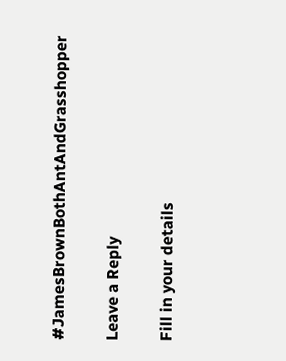#JamesBrownBothAntAndGrasshopper

Leave a Reply

Fill in your details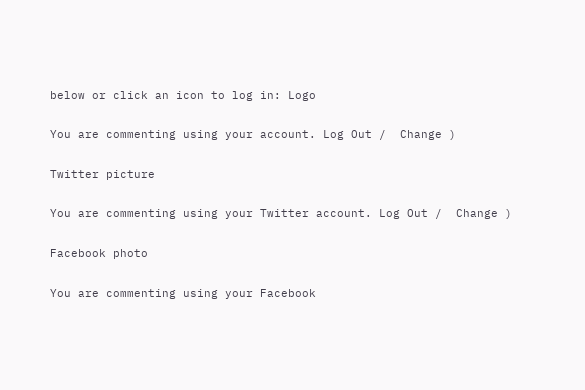below or click an icon to log in: Logo

You are commenting using your account. Log Out /  Change )

Twitter picture

You are commenting using your Twitter account. Log Out /  Change )

Facebook photo

You are commenting using your Facebook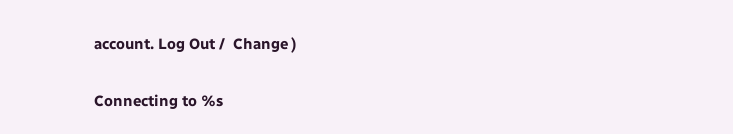account. Log Out /  Change )

Connecting to %s